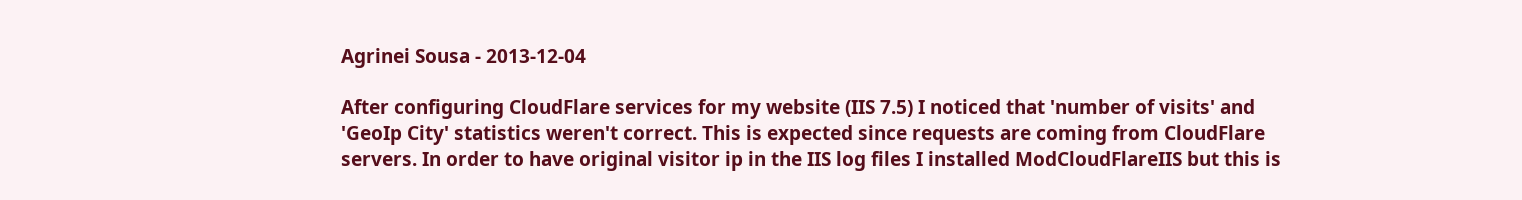Agrinei Sousa - 2013-12-04

After configuring CloudFlare services for my website (IIS 7.5) I noticed that 'number of visits' and 'GeoIp City' statistics weren't correct. This is expected since requests are coming from CloudFlare servers. In order to have original visitor ip in the IIS log files I installed ModCloudFlareIIS but this is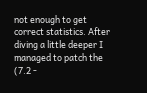not enough to get correct statistics. After diving a little deeper I managed to patch the (7.2 -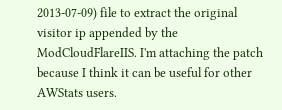2013-07-09) file to extract the original visitor ip appended by the ModCloudFlareIIS. I'm attaching the patch because I think it can be useful for other AWStats users.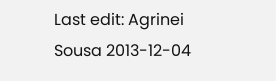Last edit: Agrinei Sousa 2013-12-04